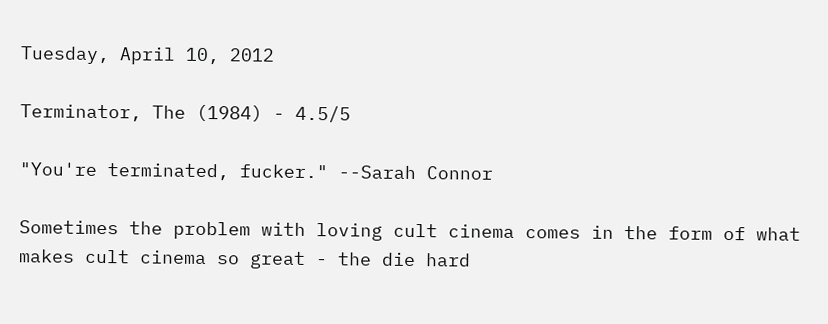Tuesday, April 10, 2012

Terminator, The (1984) - 4.5/5

"You're terminated, fucker." --Sarah Connor

Sometimes the problem with loving cult cinema comes in the form of what makes cult cinema so great - the die hard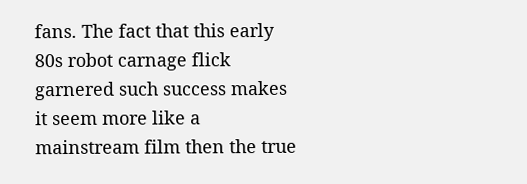fans. The fact that this early 80s robot carnage flick garnered such success makes it seem more like a mainstream film then the true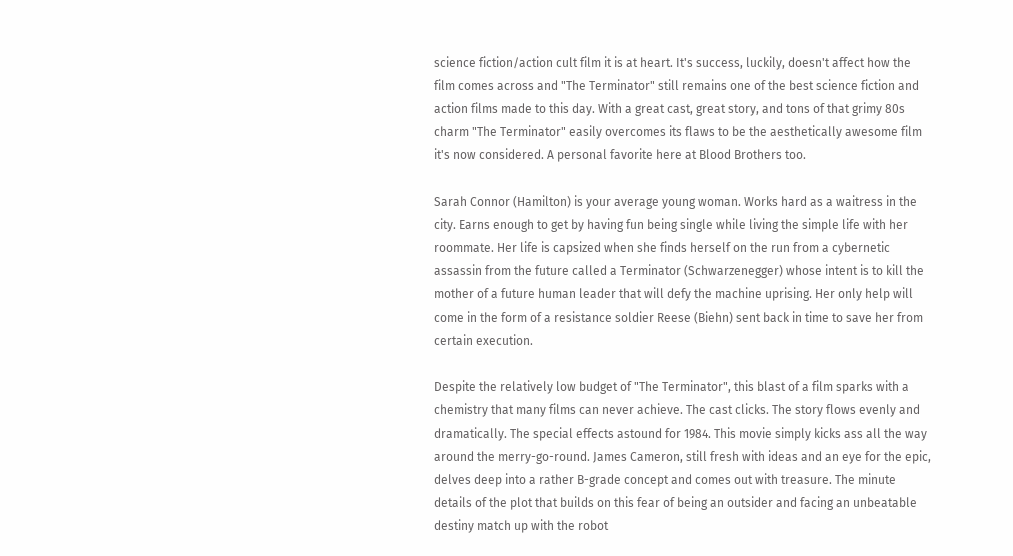science fiction/action cult film it is at heart. It's success, luckily, doesn't affect how the film comes across and "The Terminator" still remains one of the best science fiction and action films made to this day. With a great cast, great story, and tons of that grimy 80s charm "The Terminator" easily overcomes its flaws to be the aesthetically awesome film it's now considered. A personal favorite here at Blood Brothers too.

Sarah Connor (Hamilton) is your average young woman. Works hard as a waitress in the city. Earns enough to get by having fun being single while living the simple life with her roommate. Her life is capsized when she finds herself on the run from a cybernetic assassin from the future called a Terminator (Schwarzenegger) whose intent is to kill the mother of a future human leader that will defy the machine uprising. Her only help will come in the form of a resistance soldier Reese (Biehn) sent back in time to save her from certain execution.

Despite the relatively low budget of "The Terminator", this blast of a film sparks with a chemistry that many films can never achieve. The cast clicks. The story flows evenly and dramatically. The special effects astound for 1984. This movie simply kicks ass all the way around the merry-go-round. James Cameron, still fresh with ideas and an eye for the epic, delves deep into a rather B-grade concept and comes out with treasure. The minute details of the plot that builds on this fear of being an outsider and facing an unbeatable destiny match up with the robot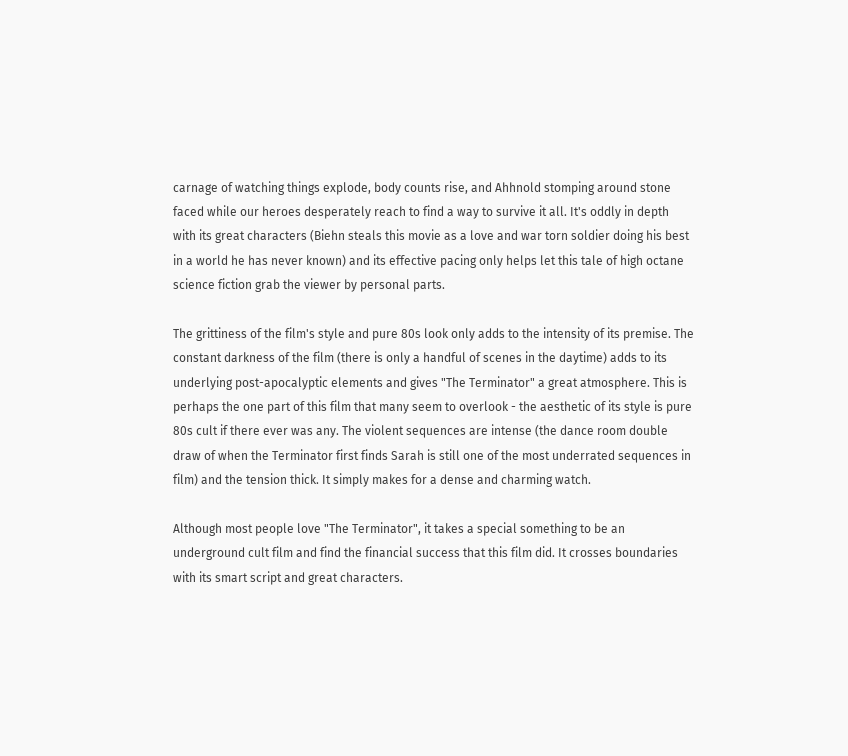carnage of watching things explode, body counts rise, and Ahhnold stomping around stone faced while our heroes desperately reach to find a way to survive it all. It's oddly in depth with its great characters (Biehn steals this movie as a love and war torn soldier doing his best in a world he has never known) and its effective pacing only helps let this tale of high octane science fiction grab the viewer by personal parts.

The grittiness of the film's style and pure 80s look only adds to the intensity of its premise. The constant darkness of the film (there is only a handful of scenes in the daytime) adds to its underlying post-apocalyptic elements and gives "The Terminator" a great atmosphere. This is perhaps the one part of this film that many seem to overlook - the aesthetic of its style is pure 80s cult if there ever was any. The violent sequences are intense (the dance room double draw of when the Terminator first finds Sarah is still one of the most underrated sequences in film) and the tension thick. It simply makes for a dense and charming watch.

Although most people love "The Terminator", it takes a special something to be an underground cult film and find the financial success that this film did. It crosses boundaries with its smart script and great characters.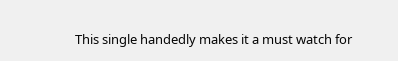This single handedly makes it a must watch for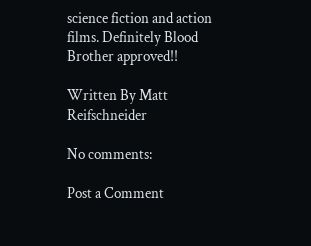science fiction and action films. Definitely Blood Brother approved!!

Written By Matt Reifschneider

No comments:

Post a Comment